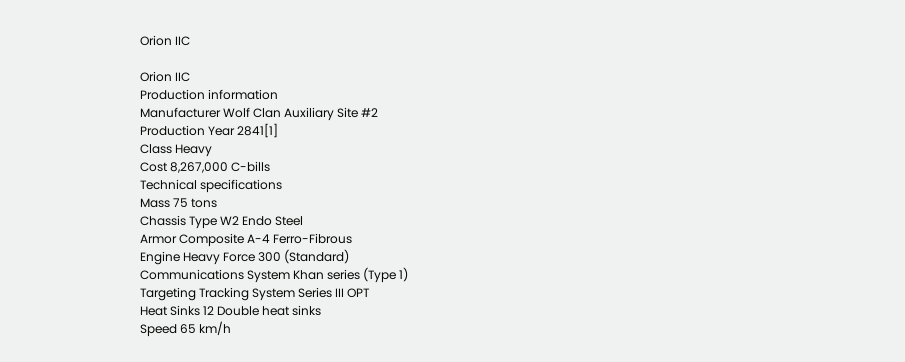Orion IIC

Orion IIC
Production information
Manufacturer Wolf Clan Auxiliary Site #2
Production Year 2841[1]
Class Heavy
Cost 8,267,000 C-bills
Technical specifications
Mass 75 tons
Chassis Type W2 Endo Steel
Armor Composite A-4 Ferro-Fibrous
Engine Heavy Force 300 (Standard)
Communications System Khan series (Type 1)
Targeting Tracking System Series III OPT
Heat Sinks 12 Double heat sinks
Speed 65 km/h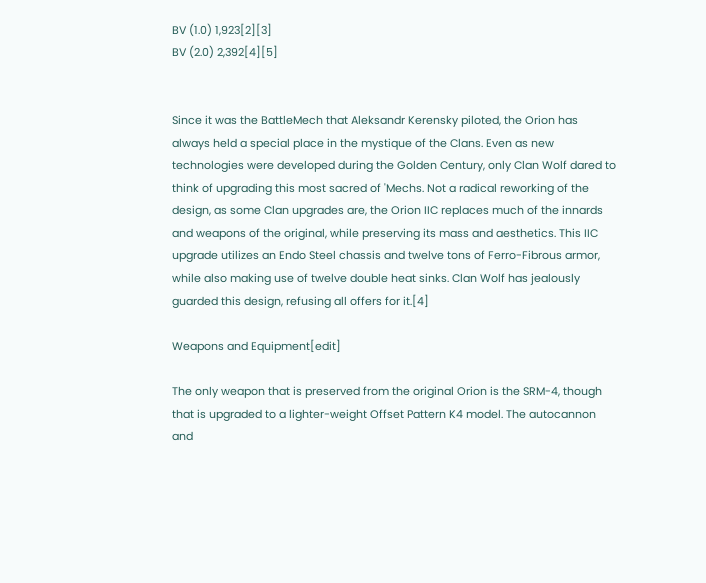BV (1.0) 1,923[2][3]
BV (2.0) 2,392[4][5]


Since it was the BattleMech that Aleksandr Kerensky piloted, the Orion has always held a special place in the mystique of the Clans. Even as new technologies were developed during the Golden Century, only Clan Wolf dared to think of upgrading this most sacred of 'Mechs. Not a radical reworking of the design, as some Clan upgrades are, the Orion IIC replaces much of the innards and weapons of the original, while preserving its mass and aesthetics. This IIC upgrade utilizes an Endo Steel chassis and twelve tons of Ferro-Fibrous armor, while also making use of twelve double heat sinks. Clan Wolf has jealously guarded this design, refusing all offers for it.[4]

Weapons and Equipment[edit]

The only weapon that is preserved from the original Orion is the SRM-4, though that is upgraded to a lighter-weight Offset Pattern K4 model. The autocannon and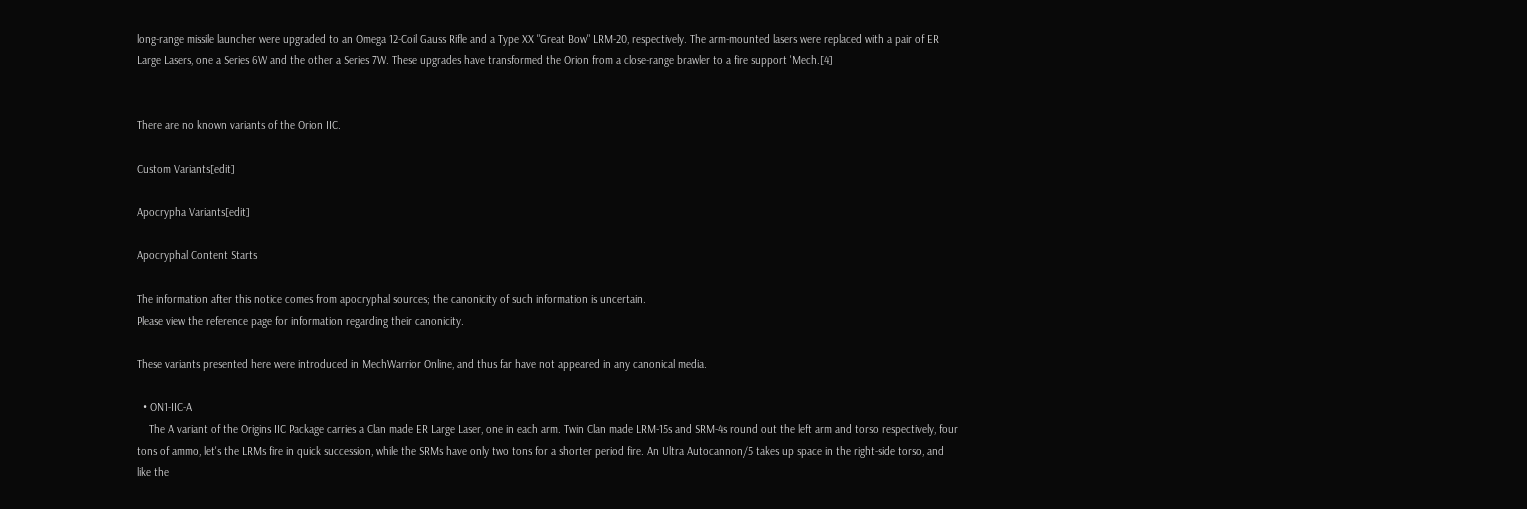long-range missile launcher were upgraded to an Omega 12-Coil Gauss Rifle and a Type XX "Great Bow" LRM-20, respectively. The arm-mounted lasers were replaced with a pair of ER Large Lasers, one a Series 6W and the other a Series 7W. These upgrades have transformed the Orion from a close-range brawler to a fire support 'Mech.[4]


There are no known variants of the Orion IIC.

Custom Variants[edit]

Apocrypha Variants[edit]

Apocryphal Content Starts

The information after this notice comes from apocryphal sources; the canonicity of such information is uncertain.
Please view the reference page for information regarding their canonicity.

These variants presented here were introduced in MechWarrior Online, and thus far have not appeared in any canonical media.

  • ON1-IIC-A
    The A variant of the Origins IIC Package carries a Clan made ER Large Laser, one in each arm. Twin Clan made LRM-15s and SRM-4s round out the left arm and torso respectively, four tons of ammo, let's the LRMs fire in quick succession, while the SRMs have only two tons for a shorter period fire. An Ultra Autocannon/5 takes up space in the right-side torso, and like the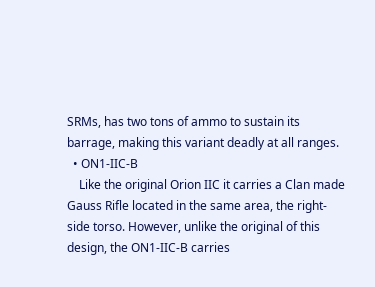SRMs, has two tons of ammo to sustain its barrage, making this variant deadly at all ranges.
  • ON1-IIC-B
    Like the original Orion IIC it carries a Clan made Gauss Rifle located in the same area, the right-side torso. However, unlike the original of this design, the ON1-IIC-B carries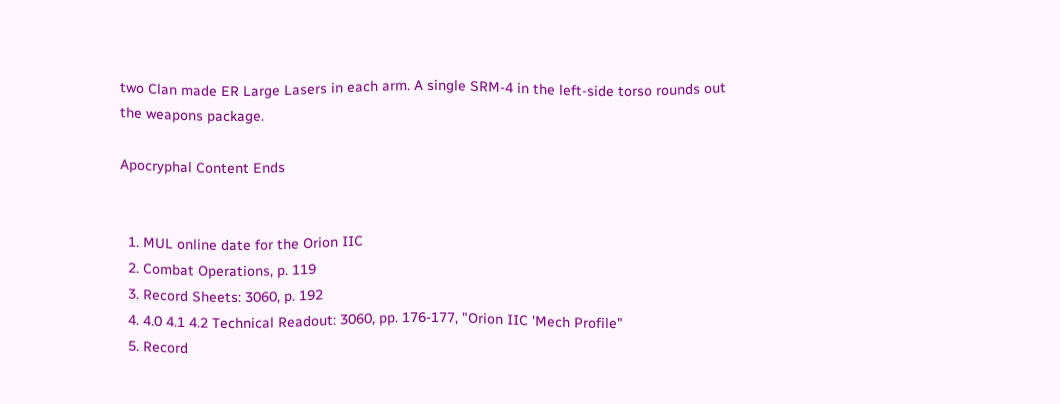two Clan made ER Large Lasers in each arm. A single SRM-4 in the left-side torso rounds out the weapons package.

Apocryphal Content Ends


  1. MUL online date for the Orion IIC
  2. Combat Operations, p. 119
  3. Record Sheets: 3060, p. 192
  4. 4.0 4.1 4.2 Technical Readout: 3060, pp. 176-177, "Orion IIC 'Mech Profile"
  5. Record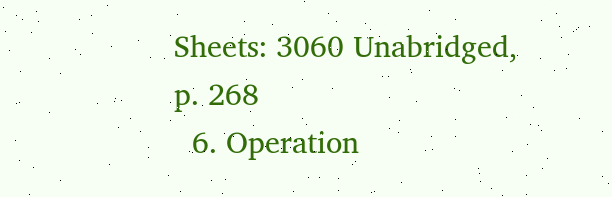Sheets: 3060 Unabridged, p. 268
  6. Operation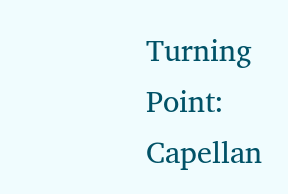Turning Point: Capellan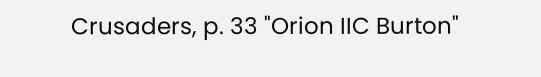Crusaders, p. 33 "Orion IIC Burton"